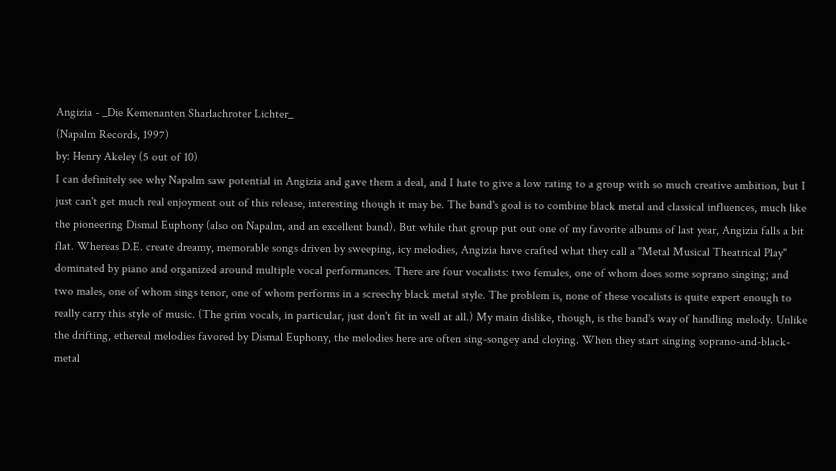Angizia - _Die Kemenanten Sharlachroter Lichter_
(Napalm Records, 1997)
by: Henry Akeley (5 out of 10)
I can definitely see why Napalm saw potential in Angizia and gave them a deal, and I hate to give a low rating to a group with so much creative ambition, but I just can't get much real enjoyment out of this release, interesting though it may be. The band's goal is to combine black metal and classical influences, much like the pioneering Dismal Euphony (also on Napalm, and an excellent band). But while that group put out one of my favorite albums of last year, Angizia falls a bit flat. Whereas D.E. create dreamy, memorable songs driven by sweeping, icy melodies, Angizia have crafted what they call a "Metal Musical Theatrical Play" dominated by piano and organized around multiple vocal performances. There are four vocalists: two females, one of whom does some soprano singing; and two males, one of whom sings tenor, one of whom performs in a screechy black metal style. The problem is, none of these vocalists is quite expert enough to really carry this style of music. (The grim vocals, in particular, just don't fit in well at all.) My main dislike, though, is the band's way of handling melody. Unlike the drifting, ethereal melodies favored by Dismal Euphony, the melodies here are often sing-songey and cloying. When they start singing soprano-and-black-metal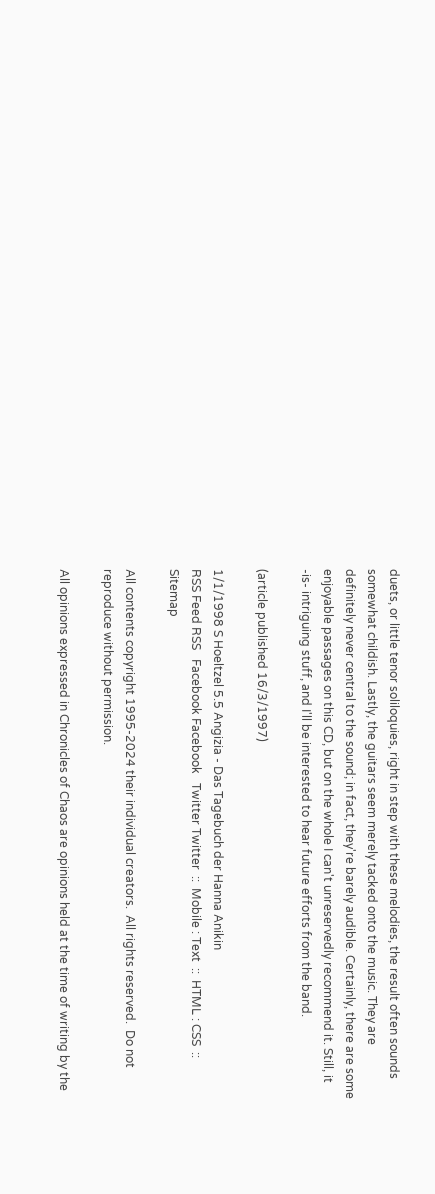duets, or little tenor soliloquies, right in step with these melodies, the result often sounds somewhat childish. Lastly, the guitars seem merely tacked onto the music. They are definitely never central to the sound; in fact, they're barely audible. Certainly, there are some enjoyable passages on this CD, but on the whole I can't unreservedly recommend it. Still, it -is- intriguing stuff, and I'll be interested to hear future efforts from the band.

(article published 16/3/1997)

1/1/1998 S Hoeltzel 5.5 Angizia - Das Tagebuch der Hanna Anikin
RSS Feed RSS   Facebook Facebook   Twitter Twitter  ::  Mobile : Text  ::  HTML : CSS  ::  Sitemap

All contents copyright 1995-2024 their individual creators.  All rights reserved.  Do not reproduce without permission.

All opinions expressed in Chronicles of Chaos are opinions held at the time of writing by the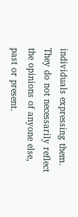individuals expressing them.
They do not necessarily reflect the opinions of anyone else, past or present.